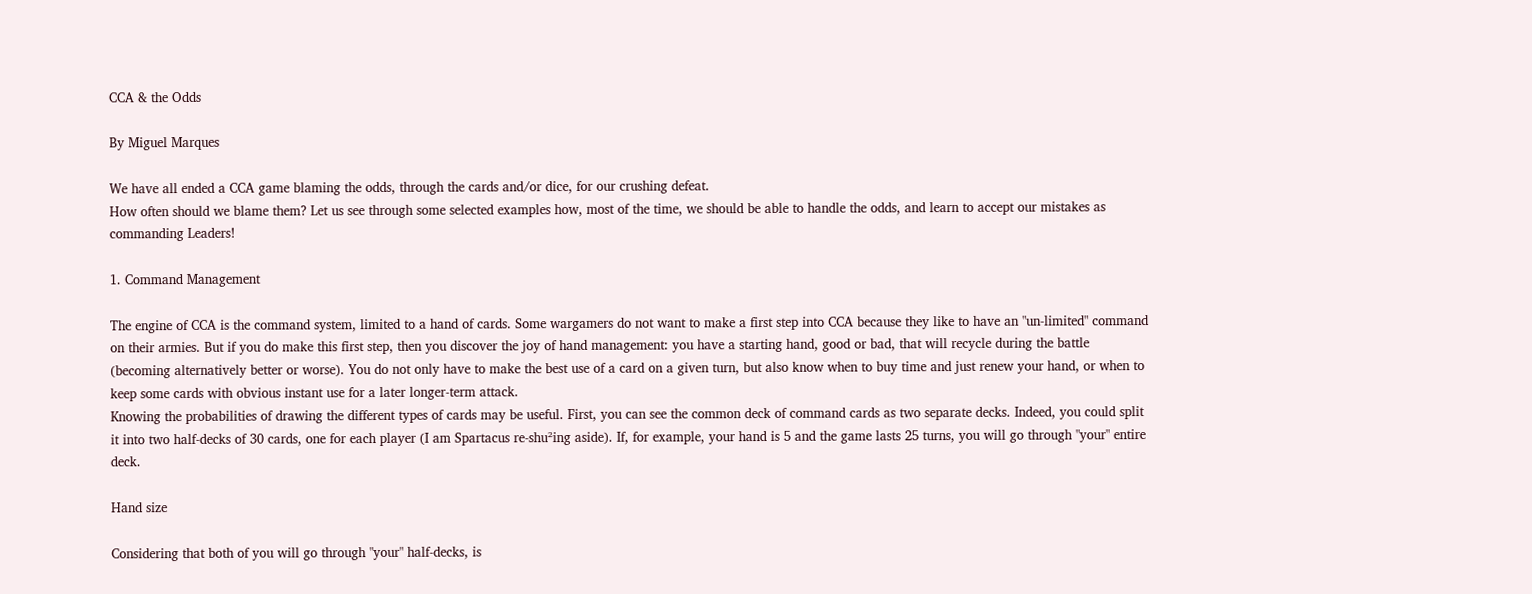CCA & the Odds

By Miguel Marques

We have all ended a CCA game blaming the odds, through the cards and/or dice, for our crushing defeat.
How often should we blame them? Let us see through some selected examples how, most of the time, we should be able to handle the odds, and learn to accept our mistakes as commanding Leaders!

1. Command Management

The engine of CCA is the command system, limited to a hand of cards. Some wargamers do not want to make a first step into CCA because they like to have an "un-limited" command on their armies. But if you do make this first step, then you discover the joy of hand management: you have a starting hand, good or bad, that will recycle during the battle (becoming alternatively better or worse). You do not only have to make the best use of a card on a given turn, but also know when to buy time and just renew your hand, or when to keep some cards with obvious instant use for a later longer-term attack.
Knowing the probabilities of drawing the different types of cards may be useful. First, you can see the common deck of command cards as two separate decks. Indeed, you could split it into two half-decks of 30 cards, one for each player (I am Spartacus re-shu²ing aside). If, for example, your hand is 5 and the game lasts 25 turns, you will go through "your" entire deck.

Hand size

Considering that both of you will go through "your" half-decks, is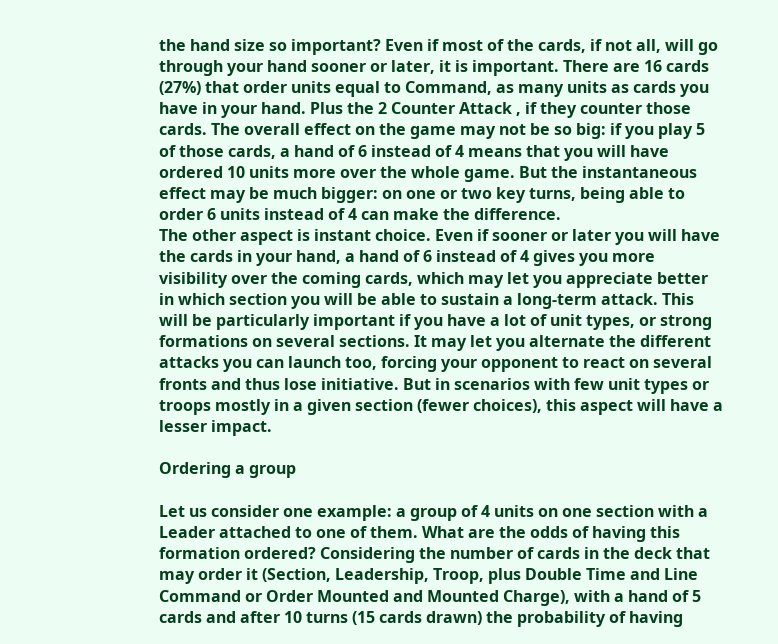the hand size so important? Even if most of the cards, if not all, will go through your hand sooner or later, it is important. There are 16 cards (27%) that order units equal to Command, as many units as cards you have in your hand. Plus the 2 Counter Attack , if they counter those cards. The overall effect on the game may not be so big: if you play 5 of those cards, a hand of 6 instead of 4 means that you will have ordered 10 units more over the whole game. But the instantaneous effect may be much bigger: on one or two key turns, being able to order 6 units instead of 4 can make the difference.
The other aspect is instant choice. Even if sooner or later you will have the cards in your hand, a hand of 6 instead of 4 gives you more visibility over the coming cards, which may let you appreciate better in which section you will be able to sustain a long-term attack. This will be particularly important if you have a lot of unit types, or strong formations on several sections. It may let you alternate the different attacks you can launch too, forcing your opponent to react on several fronts and thus lose initiative. But in scenarios with few unit types or troops mostly in a given section (fewer choices), this aspect will have a lesser impact.

Ordering a group

Let us consider one example: a group of 4 units on one section with a Leader attached to one of them. What are the odds of having this formation ordered? Considering the number of cards in the deck that may order it (Section, Leadership, Troop, plus Double Time and Line Command or Order Mounted and Mounted Charge), with a hand of 5 cards and after 10 turns (15 cards drawn) the probability of having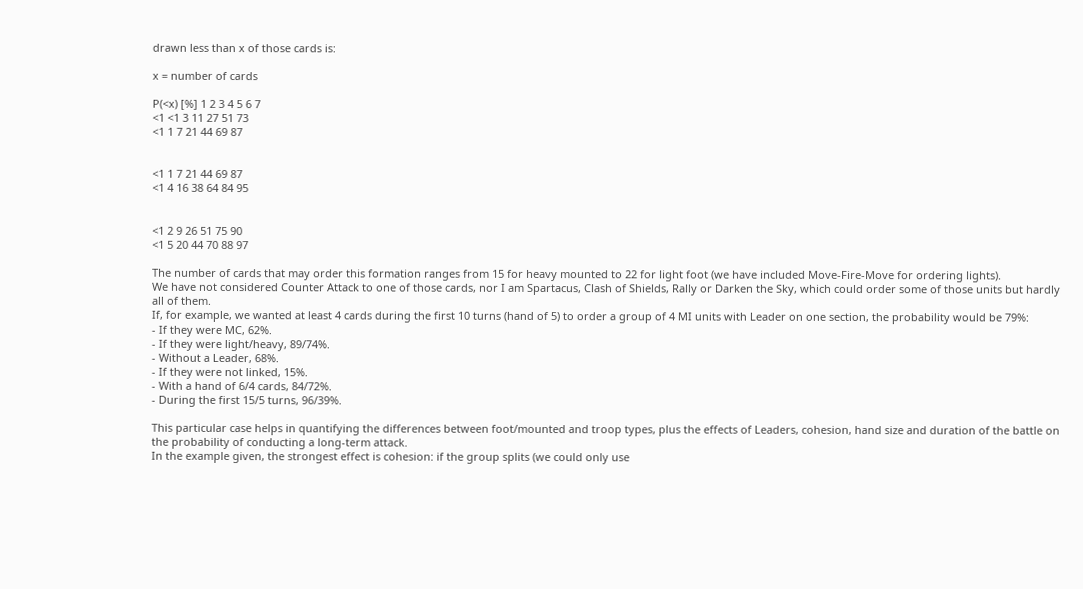drawn less than x of those cards is:

x = number of cards

P(<x) [%] 1 2 3 4 5 6 7
<1 <1 3 11 27 51 73
<1 1 7 21 44 69 87


<1 1 7 21 44 69 87
<1 4 16 38 64 84 95


<1 2 9 26 51 75 90
<1 5 20 44 70 88 97

The number of cards that may order this formation ranges from 15 for heavy mounted to 22 for light foot (we have included Move-Fire-Move for ordering lights).
We have not considered Counter Attack to one of those cards, nor I am Spartacus, Clash of Shields, Rally or Darken the Sky, which could order some of those units but hardly all of them.
If, for example, we wanted at least 4 cards during the first 10 turns (hand of 5) to order a group of 4 MI units with Leader on one section, the probability would be 79%:
- If they were MC, 62%.
- If they were light/heavy, 89/74%.
- Without a Leader, 68%.
- If they were not linked, 15%.
- With a hand of 6/4 cards, 84/72%.
- During the first 15/5 turns, 96/39%.

This particular case helps in quantifying the differences between foot/mounted and troop types, plus the effects of Leaders, cohesion, hand size and duration of the battle on the probability of conducting a long-term attack.
In the example given, the strongest effect is cohesion: if the group splits (we could only use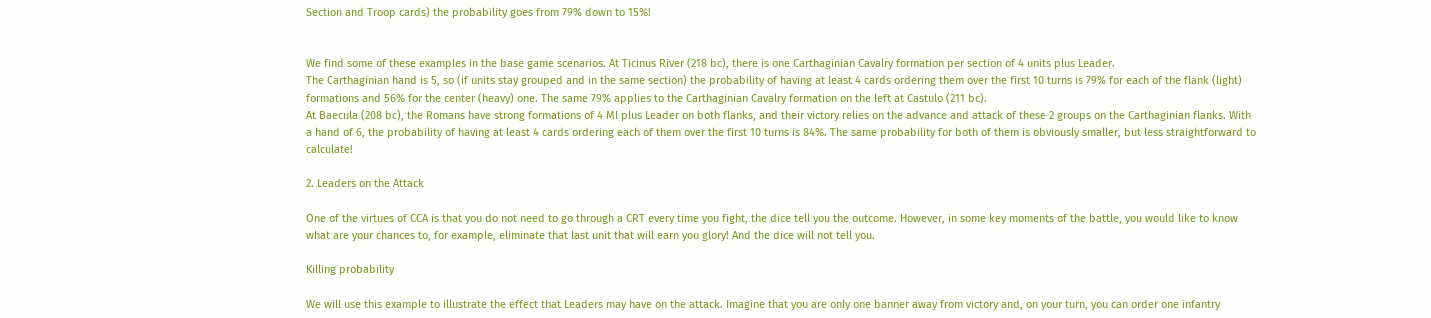Section and Troop cards) the probability goes from 79% down to 15%!


We find some of these examples in the base game scenarios. At Ticinus River (218 bc), there is one Carthaginian Cavalry formation per section of 4 units plus Leader.
The Carthaginian hand is 5, so (if units stay grouped and in the same section) the probability of having at least 4 cards ordering them over the first 10 turns is 79% for each of the flank (light) formations and 56% for the center (heavy) one. The same 79% applies to the Carthaginian Cavalry formation on the left at Castulo (211 bc).
At Baecula (208 bc), the Romans have strong formations of 4 MI plus Leader on both flanks, and their victory relies on the advance and attack of these 2 groups on the Carthaginian flanks. With a hand of 6, the probability of having at least 4 cards ordering each of them over the first 10 turns is 84%. The same probability for both of them is obviously smaller, but less straightforward to calculate!

2. Leaders on the Attack

One of the virtues of CCA is that you do not need to go through a CRT every time you fight, the dice tell you the outcome. However, in some key moments of the battle, you would like to know what are your chances to, for example, eliminate that last unit that will earn you glory! And the dice will not tell you.

Killing probability

We will use this example to illustrate the effect that Leaders may have on the attack. Imagine that you are only one banner away from victory and, on your turn, you can order one infantry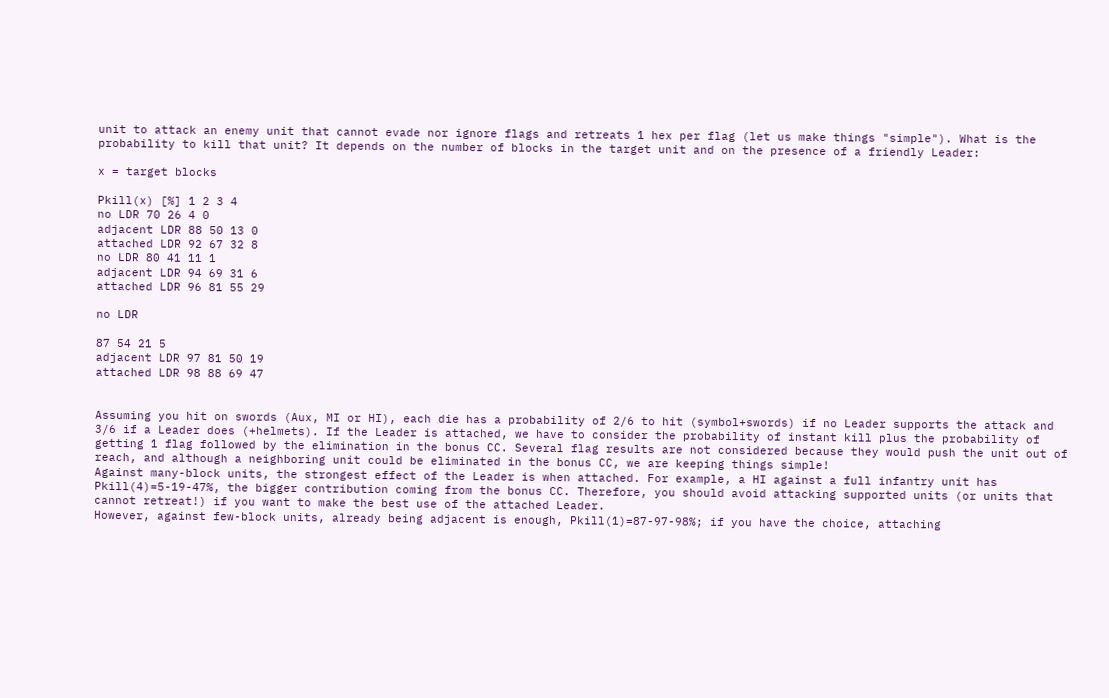unit to attack an enemy unit that cannot evade nor ignore flags and retreats 1 hex per flag (let us make things "simple"). What is the probability to kill that unit? It depends on the number of blocks in the target unit and on the presence of a friendly Leader:

x = target blocks

Pkill(x) [%] 1 2 3 4
no LDR 70 26 4 0
adjacent LDR 88 50 13 0
attached LDR 92 67 32 8
no LDR 80 41 11 1
adjacent LDR 94 69 31 6
attached LDR 96 81 55 29

no LDR

87 54 21 5
adjacent LDR 97 81 50 19
attached LDR 98 88 69 47


Assuming you hit on swords (Aux, MI or HI), each die has a probability of 2/6 to hit (symbol+swords) if no Leader supports the attack and 3/6 if a Leader does (+helmets). If the Leader is attached, we have to consider the probability of instant kill plus the probability of getting 1 flag followed by the elimination in the bonus CC. Several flag results are not considered because they would push the unit out of reach, and although a neighboring unit could be eliminated in the bonus CC, we are keeping things simple!
Against many-block units, the strongest effect of the Leader is when attached. For example, a HI against a full infantry unit has Pkill(4)=5-19-47%, the bigger contribution coming from the bonus CC. Therefore, you should avoid attacking supported units (or units that cannot retreat!) if you want to make the best use of the attached Leader.
However, against few-block units, already being adjacent is enough, Pkill(1)=87-97-98%; if you have the choice, attaching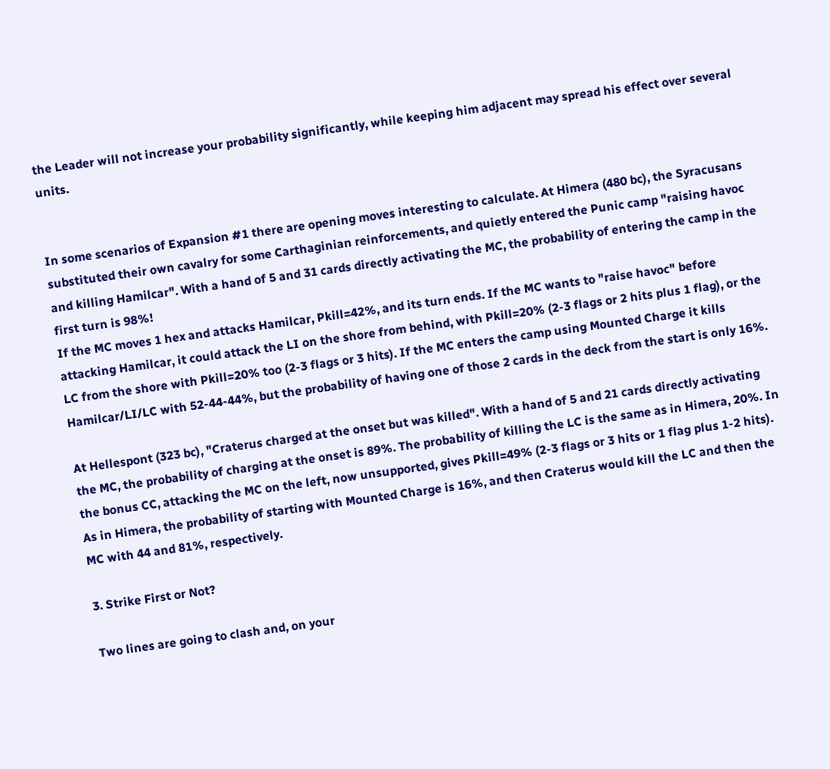the Leader will not increase your probability significantly, while keeping him adjacent may spread his effect over several units.


In some scenarios of Expansion #1 there are opening moves interesting to calculate. At Himera (480 bc), the Syracusans substituted their own cavalry for some Carthaginian reinforcements, and quietly entered the Punic camp "raising havoc and killing Hamilcar". With a hand of 5 and 31 cards directly activating the MC, the probability of entering the camp in the first turn is 98%!
If the MC moves 1 hex and attacks Hamilcar, Pkill=42%, and its turn ends. If the MC wants to "raise havoc" before attacking Hamilcar, it could attack the LI on the shore from behind, with Pkill=20% (2-3 flags or 2 hits plus 1 flag), or the LC from the shore with Pkill=20% too (2-3 flags or 3 hits). If the MC enters the camp using Mounted Charge it kills Hamilcar/LI/LC with 52-44-44%, but the probability of having one of those 2 cards in the deck from the start is only 16%.

At Hellespont (323 bc), "Craterus charged at the onset but was killed". With a hand of 5 and 21 cards directly activating the MC, the probability of charging at the onset is 89%. The probability of killing the LC is the same as in Himera, 20%. In the bonus CC, attacking the MC on the left, now unsupported, gives Pkill=49% (2-3 flags or 3 hits or 1 flag plus 1-2 hits). As in Himera, the probability of starting with Mounted Charge is 16%, and then Craterus would kill the LC and then the MC with 44 and 81%, respectively.

3. Strike First or Not?

Two lines are going to clash and, on your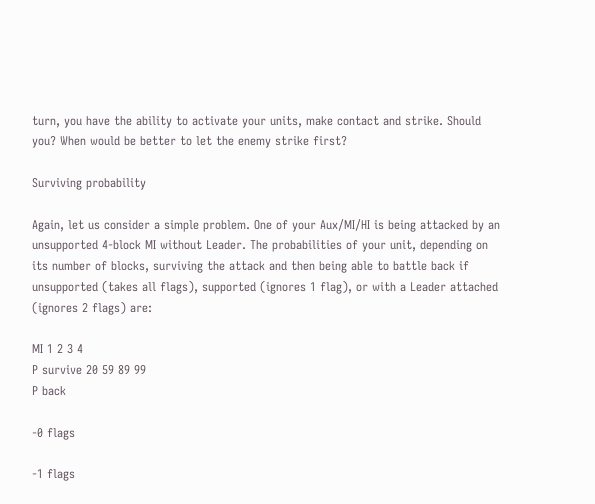turn, you have the ability to activate your units, make contact and strike. Should you? When would be better to let the enemy strike first?

Surviving probability

Again, let us consider a simple problem. One of your Aux/MI/HI is being attacked by an unsupported 4-block MI without Leader. The probabilities of your unit, depending on its number of blocks, surviving the attack and then being able to battle back if unsupported (takes all flags), supported (ignores 1 flag), or with a Leader attached (ignores 2 flags) are:

MI 1 2 3 4
P survive 20 59 89 99
P back

-0 flags

-1 flags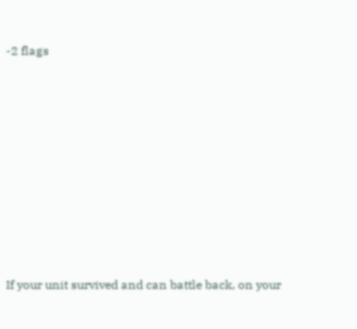-2 flags














If your unit survived and can battle back, on your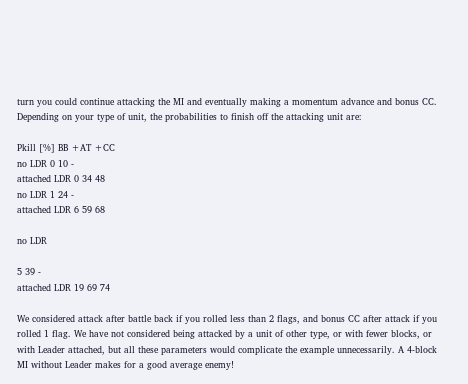turn you could continue attacking the MI and eventually making a momentum advance and bonus CC. Depending on your type of unit, the probabilities to finish off the attacking unit are:

Pkill [%] BB +AT +CC
no LDR 0 10 -
attached LDR 0 34 48
no LDR 1 24 -
attached LDR 6 59 68

no LDR

5 39 -
attached LDR 19 69 74

We considered attack after battle back if you rolled less than 2 flags, and bonus CC after attack if you rolled 1 flag. We have not considered being attacked by a unit of other type, or with fewer blocks, or with Leader attached, but all these parameters would complicate the example unnecessarily. A 4-block MI without Leader makes for a good average enemy!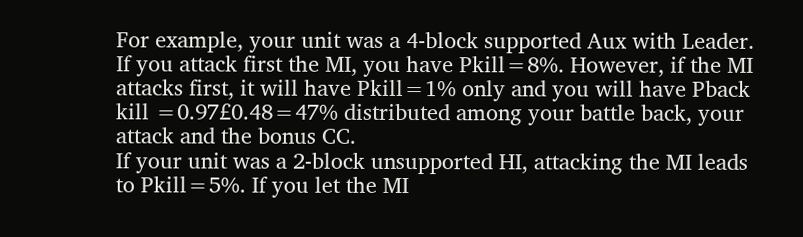For example, your unit was a 4-block supported Aux with Leader. If you attack first the MI, you have Pkill=8%. However, if the MI attacks first, it will have Pkill=1% only and you will have Pback kill =0.97£0.48=47% distributed among your battle back, your attack and the bonus CC.
If your unit was a 2-block unsupported HI, attacking the MI leads to Pkill=5%. If you let the MI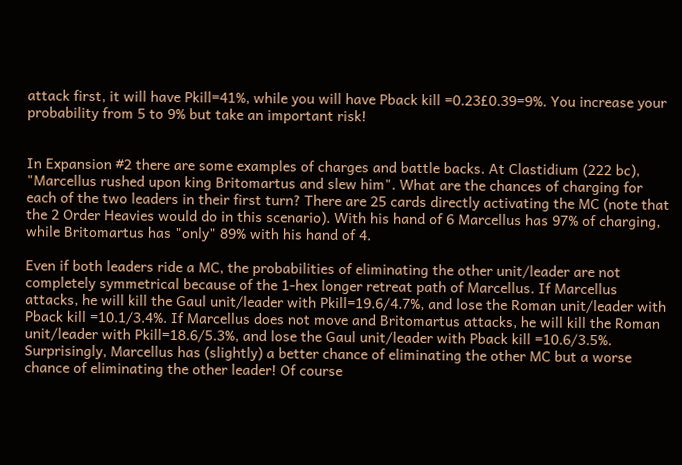attack first, it will have Pkill=41%, while you will have Pback kill =0.23£0.39=9%. You increase your probability from 5 to 9% but take an important risk!


In Expansion #2 there are some examples of charges and battle backs. At Clastidium (222 bc), "Marcellus rushed upon king Britomartus and slew him". What are the chances of charging for each of the two leaders in their first turn? There are 25 cards directly activating the MC (note that the 2 Order Heavies would do in this scenario). With his hand of 6 Marcellus has 97% of charging, while Britomartus has "only" 89% with his hand of 4.

Even if both leaders ride a MC, the probabilities of eliminating the other unit/leader are not completely symmetrical because of the 1-hex longer retreat path of Marcellus. If Marcellus attacks, he will kill the Gaul unit/leader with Pkill=19.6/4.7%, and lose the Roman unit/leader with Pback kill =10.1/3.4%. If Marcellus does not move and Britomartus attacks, he will kill the Roman unit/leader with Pkill=18.6/5.3%, and lose the Gaul unit/leader with Pback kill =10.6/3.5%. Surprisingly, Marcellus has (slightly) a better chance of eliminating the other MC but a worse chance of eliminating the other leader! Of course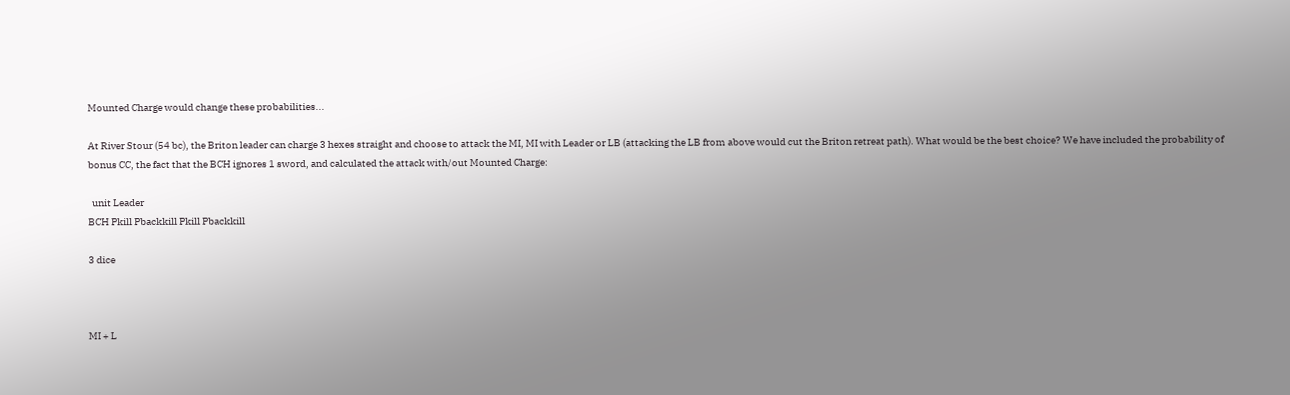Mounted Charge would change these probabilities...

At River Stour (54 bc), the Briton leader can charge 3 hexes straight and choose to attack the MI, MI with Leader or LB (attacking the LB from above would cut the Briton retreat path). What would be the best choice? We have included the probability of bonus CC, the fact that the BCH ignores 1 sword, and calculated the attack with/out Mounted Charge:

  unit Leader
BCH Pkill Pbackkill Pkill Pbackkill

3 dice



MI + L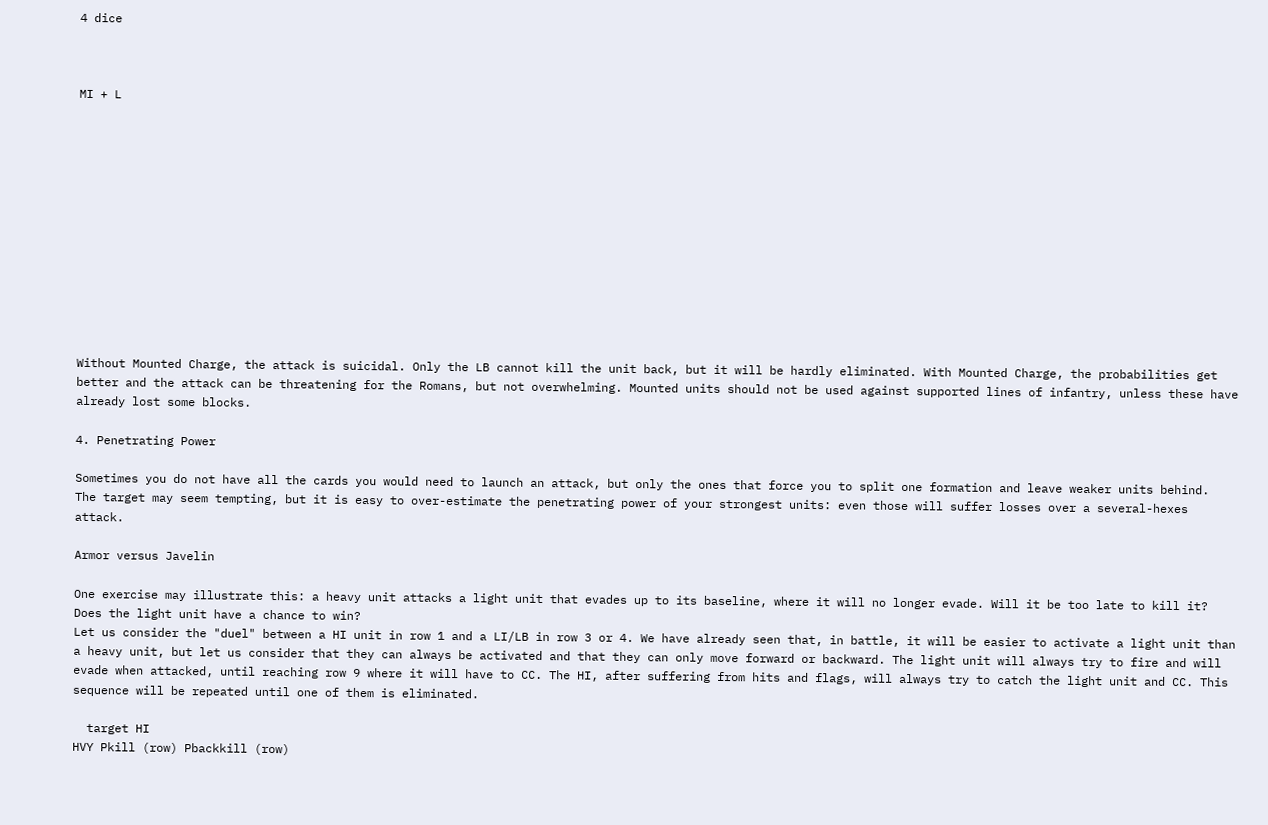4 dice



MI + L













Without Mounted Charge, the attack is suicidal. Only the LB cannot kill the unit back, but it will be hardly eliminated. With Mounted Charge, the probabilities get better and the attack can be threatening for the Romans, but not overwhelming. Mounted units should not be used against supported lines of infantry, unless these have already lost some blocks.

4. Penetrating Power

Sometimes you do not have all the cards you would need to launch an attack, but only the ones that force you to split one formation and leave weaker units behind.
The target may seem tempting, but it is easy to over-estimate the penetrating power of your strongest units: even those will suffer losses over a several-hexes attack.

Armor versus Javelin

One exercise may illustrate this: a heavy unit attacks a light unit that evades up to its baseline, where it will no longer evade. Will it be too late to kill it? Does the light unit have a chance to win?
Let us consider the "duel" between a HI unit in row 1 and a LI/LB in row 3 or 4. We have already seen that, in battle, it will be easier to activate a light unit than a heavy unit, but let us consider that they can always be activated and that they can only move forward or backward. The light unit will always try to fire and will evade when attacked, until reaching row 9 where it will have to CC. The HI, after suffering from hits and flags, will always try to catch the light unit and CC. This sequence will be repeated until one of them is eliminated.

  target HI
HVY Pkill (row) Pbackkill (row)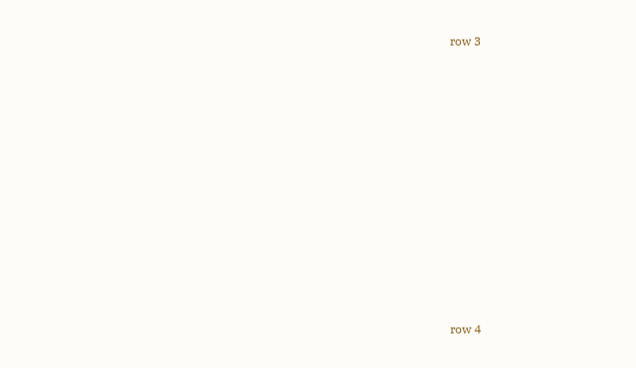row 3











row 4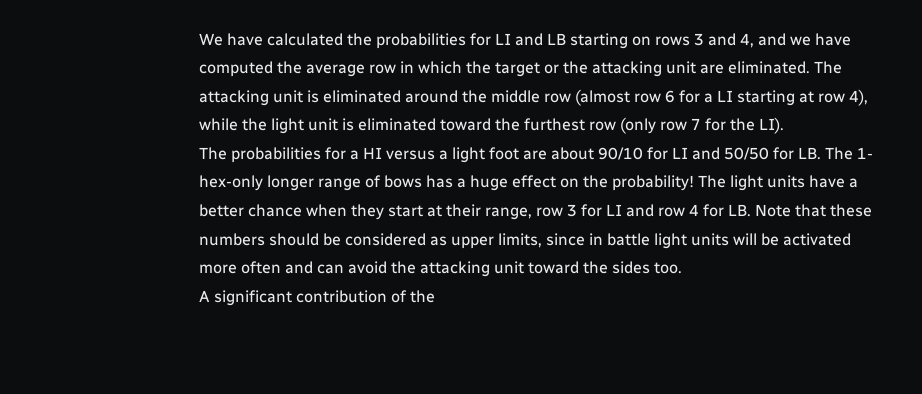We have calculated the probabilities for LI and LB starting on rows 3 and 4, and we have computed the average row in which the target or the attacking unit are eliminated. The attacking unit is eliminated around the middle row (almost row 6 for a LI starting at row 4), while the light unit is eliminated toward the furthest row (only row 7 for the LI).
The probabilities for a HI versus a light foot are about 90/10 for LI and 50/50 for LB. The 1-hex-only longer range of bows has a huge effect on the probability! The light units have a better chance when they start at their range, row 3 for LI and row 4 for LB. Note that these numbers should be considered as upper limits, since in battle light units will be activated more often and can avoid the attacking unit toward the sides too.
A significant contribution of the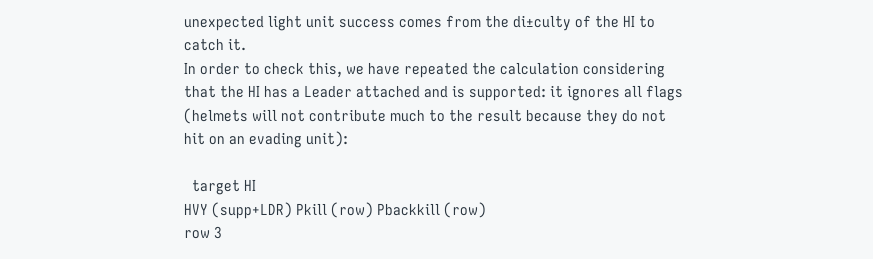unexpected light unit success comes from the di±culty of the HI to catch it.
In order to check this, we have repeated the calculation considering that the HI has a Leader attached and is supported: it ignores all flags (helmets will not contribute much to the result because they do not hit on an evading unit):

  target HI
HVY (supp+LDR) Pkill (row) Pbackkill (row)
row 3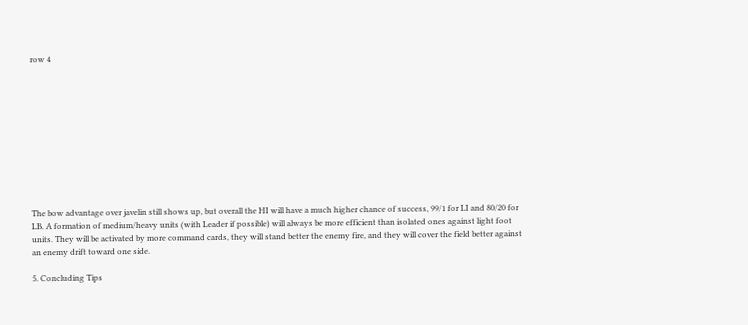row 4











The bow advantage over javelin still shows up, but overall the HI will have a much higher chance of success, 99/1 for LI and 80/20 for LB. A formation of medium/heavy units (with Leader if possible) will always be more efficient than isolated ones against light foot units. They will be activated by more command cards, they will stand better the enemy fire, and they will cover the field better against an enemy drift toward one side.

5. Concluding Tips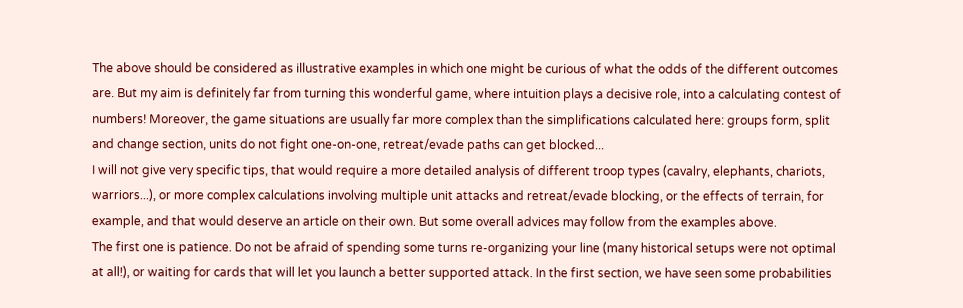The above should be considered as illustrative examples in which one might be curious of what the odds of the different outcomes are. But my aim is definitely far from turning this wonderful game, where intuition plays a decisive role, into a calculating contest of numbers! Moreover, the game situations are usually far more complex than the simplifications calculated here: groups form, split and change section, units do not fight one-on-one, retreat/evade paths can get blocked...
I will not give very specific tips, that would require a more detailed analysis of different troop types (cavalry, elephants, chariots, warriors...), or more complex calculations involving multiple unit attacks and retreat/evade blocking, or the effects of terrain, for example, and that would deserve an article on their own. But some overall advices may follow from the examples above.
The first one is patience. Do not be afraid of spending some turns re-organizing your line (many historical setups were not optimal at all!), or waiting for cards that will let you launch a better supported attack. In the first section, we have seen some probabilities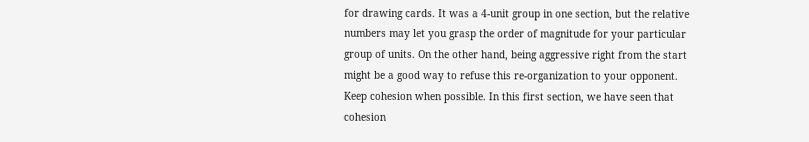for drawing cards. It was a 4-unit group in one section, but the relative numbers may let you grasp the order of magnitude for your particular group of units. On the other hand, being aggressive right from the start might be a good way to refuse this re-organization to your opponent.
Keep cohesion when possible. In this first section, we have seen that cohesion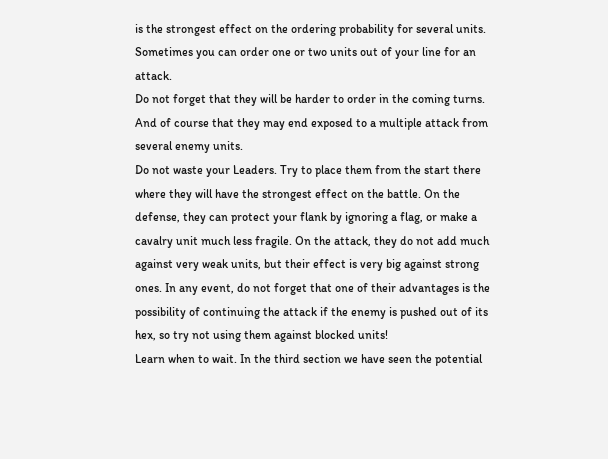is the strongest effect on the ordering probability for several units. Sometimes you can order one or two units out of your line for an attack.
Do not forget that they will be harder to order in the coming turns. And of course that they may end exposed to a multiple attack from several enemy units.
Do not waste your Leaders. Try to place them from the start there where they will have the strongest effect on the battle. On the defense, they can protect your flank by ignoring a flag, or make a cavalry unit much less fragile. On the attack, they do not add much against very weak units, but their effect is very big against strong ones. In any event, do not forget that one of their advantages is the possibility of continuing the attack if the enemy is pushed out of its hex, so try not using them against blocked units!
Learn when to wait. In the third section we have seen the potential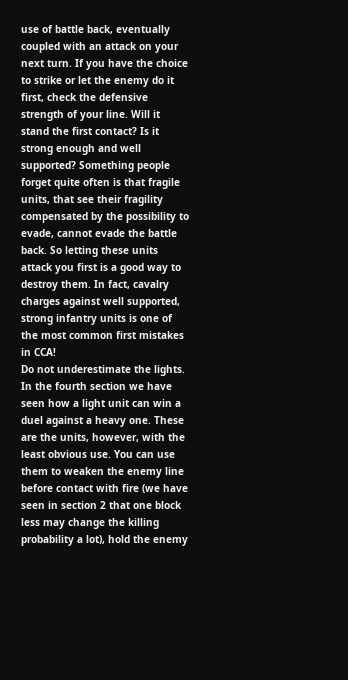use of battle back, eventually coupled with an attack on your next turn. If you have the choice to strike or let the enemy do it first, check the defensive strength of your line. Will it stand the first contact? Is it strong enough and well supported? Something people forget quite often is that fragile units, that see their fragility compensated by the possibility to evade, cannot evade the battle back. So letting these units attack you first is a good way to destroy them. In fact, cavalry charges against well supported, strong infantry units is one of the most common first mistakes in CCA!
Do not underestimate the lights. In the fourth section we have seen how a light unit can win a duel against a heavy one. These are the units, however, with the least obvious use. You can use them to weaken the enemy line before contact with fire (we have seen in section 2 that one block less may change the killing probability a lot), hold the enemy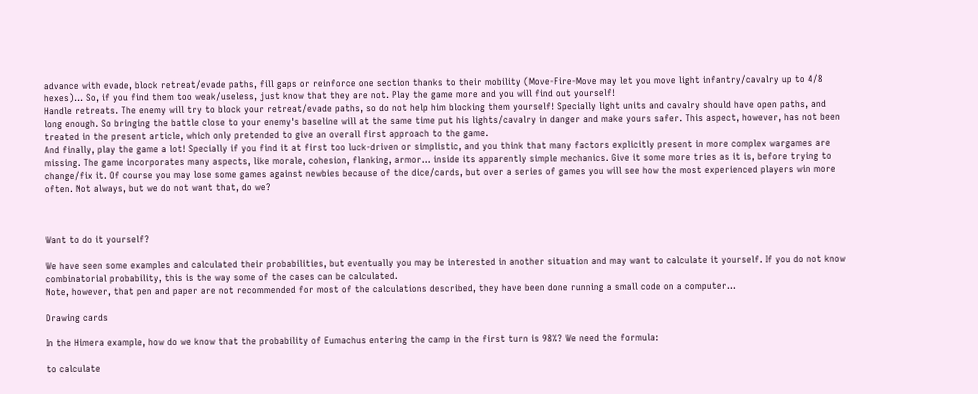advance with evade, block retreat/evade paths, fill gaps or reinforce one section thanks to their mobility (Move-Fire-Move may let you move light infantry/cavalry up to 4/8 hexes)... So, if you find them too weak/useless, just know that they are not. Play the game more and you will find out yourself!
Handle retreats. The enemy will try to block your retreat/evade paths, so do not help him blocking them yourself! Specially light units and cavalry should have open paths, and long enough. So bringing the battle close to your enemy's baseline will at the same time put his lights/cavalry in danger and make yours safer. This aspect, however, has not been treated in the present article, which only pretended to give an overall first approach to the game.
And finally, play the game a lot! Specially if you find it at first too luck-driven or simplistic, and you think that many factors explicitly present in more complex wargames are missing. The game incorporates many aspects, like morale, cohesion, flanking, armor... inside its apparently simple mechanics. Give it some more tries as it is, before trying to change/fix it. Of course you may lose some games against newbies because of the dice/cards, but over a series of games you will see how the most experienced players win more often. Not always, but we do not want that, do we?



Want to do it yourself?

We have seen some examples and calculated their probabilities, but eventually you may be interested in another situation and may want to calculate it yourself. If you do not know combinatorial probability, this is the way some of the cases can be calculated.
Note, however, that pen and paper are not recommended for most of the calculations described, they have been done running a small code on a computer...

Drawing cards

In the Himera example, how do we know that the probability of Eumachus entering the camp in the first turn is 98%? We need the formula:

to calculate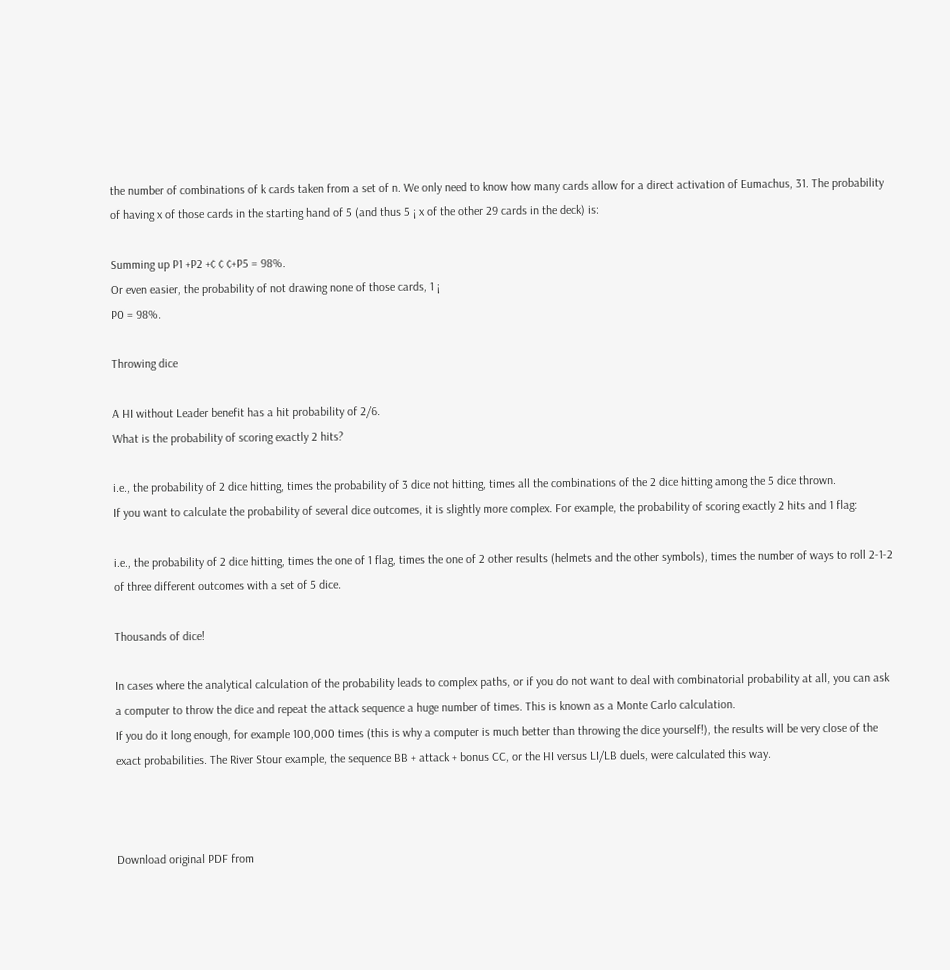the number of combinations of k cards taken from a set of n. We only need to know how many cards allow for a direct activation of Eumachus, 31. The probability of having x of those cards in the starting hand of 5 (and thus 5 ¡ x of the other 29 cards in the deck) is:

Summing up P1 +P2 +¢ ¢ ¢+P5 = 98%.
Or even easier, the probability of not drawing none of those cards, 1 ¡
P0 = 98%.

Throwing dice

A HI without Leader benefit has a hit probability of 2/6.
What is the probability of scoring exactly 2 hits?

i.e., the probability of 2 dice hitting, times the probability of 3 dice not hitting, times all the combinations of the 2 dice hitting among the 5 dice thrown.
If you want to calculate the probability of several dice outcomes, it is slightly more complex. For example, the probability of scoring exactly 2 hits and 1 flag:

i.e., the probability of 2 dice hitting, times the one of 1 flag, times the one of 2 other results (helmets and the other symbols), times the number of ways to roll 2-1-2 of three different outcomes with a set of 5 dice.

Thousands of dice!

In cases where the analytical calculation of the probability leads to complex paths, or if you do not want to deal with combinatorial probability at all, you can ask a computer to throw the dice and repeat the attack sequence a huge number of times. This is known as a Monte Carlo calculation.
If you do it long enough, for example 100,000 times (this is why a computer is much better than throwing the dice yourself!), the results will be very close of the exact probabilities. The River Stour example, the sequence BB + attack + bonus CC, or the HI versus LI/LB duels, were calculated this way.



Download original PDF from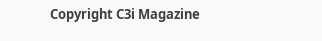Copyright C3i Magazine